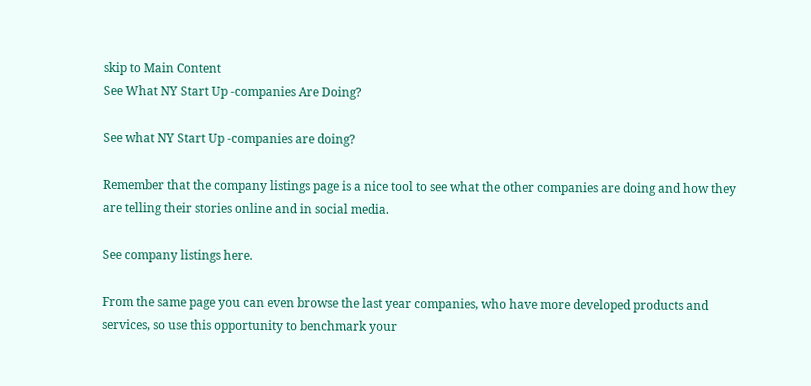skip to Main Content
See What NY Start Up -companies Are Doing?

See what NY Start Up -companies are doing?

Remember that the company listings page is a nice tool to see what the other companies are doing and how they are telling their stories online and in social media.

See company listings here.

From the same page you can even browse the last year companies, who have more developed products and services, so use this opportunity to benchmark your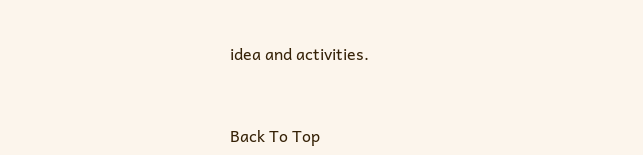idea and activities.


Back To Top